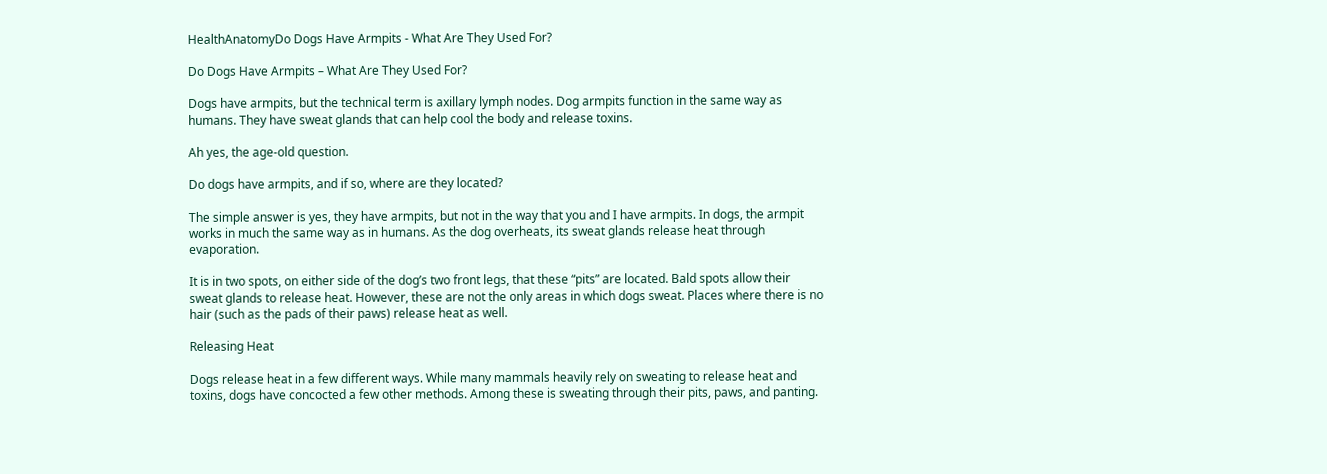HealthAnatomyDo Dogs Have Armpits - What Are They Used For?

Do Dogs Have Armpits – What Are They Used For?

Dogs have armpits, but the technical term is axillary lymph nodes. Dog armpits function in the same way as humans. They have sweat glands that can help cool the body and release toxins.

Ah yes, the age-old question.

Do dogs have armpits, and if so, where are they located?

The simple answer is yes, they have armpits, but not in the way that you and I have armpits. In dogs, the armpit works in much the same way as in humans. As the dog overheats, its sweat glands release heat through evaporation.

It is in two spots, on either side of the dog’s two front legs, that these “pits” are located. Bald spots allow their sweat glands to release heat. However, these are not the only areas in which dogs sweat. Places where there is no hair (such as the pads of their paws) release heat as well.

Releasing Heat

Dogs release heat in a few different ways. While many mammals heavily rely on sweating to release heat and toxins, dogs have concocted a few other methods. Among these is sweating through their pits, paws, and panting.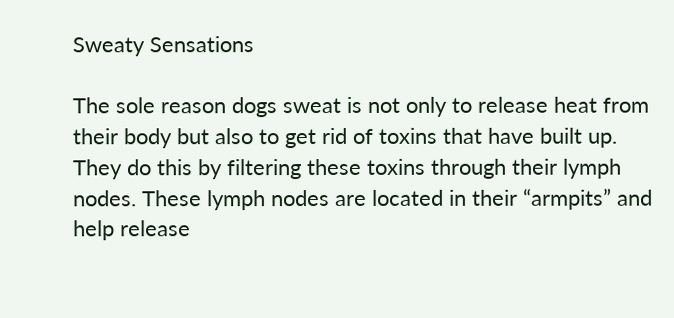Sweaty Sensations

The sole reason dogs sweat is not only to release heat from their body but also to get rid of toxins that have built up. They do this by filtering these toxins through their lymph nodes. These lymph nodes are located in their “armpits” and help release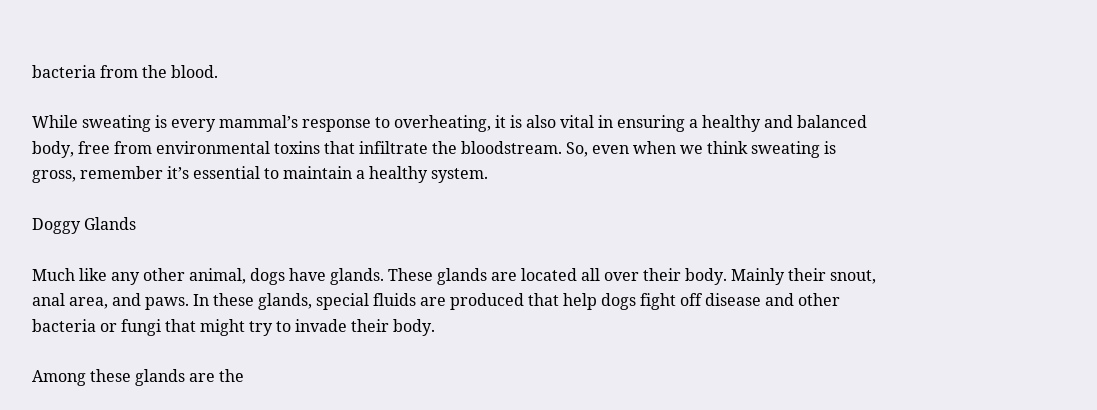bacteria from the blood.

While sweating is every mammal’s response to overheating, it is also vital in ensuring a healthy and balanced body, free from environmental toxins that infiltrate the bloodstream. So, even when we think sweating is gross, remember it’s essential to maintain a healthy system.

Doggy Glands

Much like any other animal, dogs have glands. These glands are located all over their body. Mainly their snout, anal area, and paws. In these glands, special fluids are produced that help dogs fight off disease and other bacteria or fungi that might try to invade their body.

Among these glands are the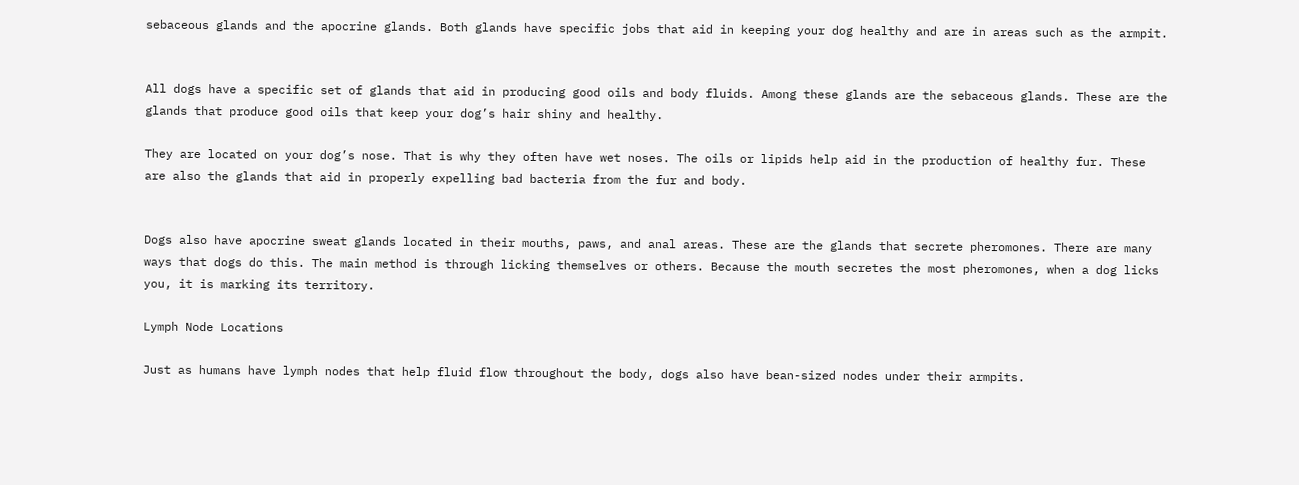sebaceous glands and the apocrine glands. Both glands have specific jobs that aid in keeping your dog healthy and are in areas such as the armpit.


All dogs have a specific set of glands that aid in producing good oils and body fluids. Among these glands are the sebaceous glands. These are the glands that produce good oils that keep your dog’s hair shiny and healthy.

They are located on your dog’s nose. That is why they often have wet noses. The oils or lipids help aid in the production of healthy fur. These are also the glands that aid in properly expelling bad bacteria from the fur and body.


Dogs also have apocrine sweat glands located in their mouths, paws, and anal areas. These are the glands that secrete pheromones. There are many ways that dogs do this. The main method is through licking themselves or others. Because the mouth secretes the most pheromones, when a dog licks you, it is marking its territory.

Lymph Node Locations

Just as humans have lymph nodes that help fluid flow throughout the body, dogs also have bean-sized nodes under their armpits.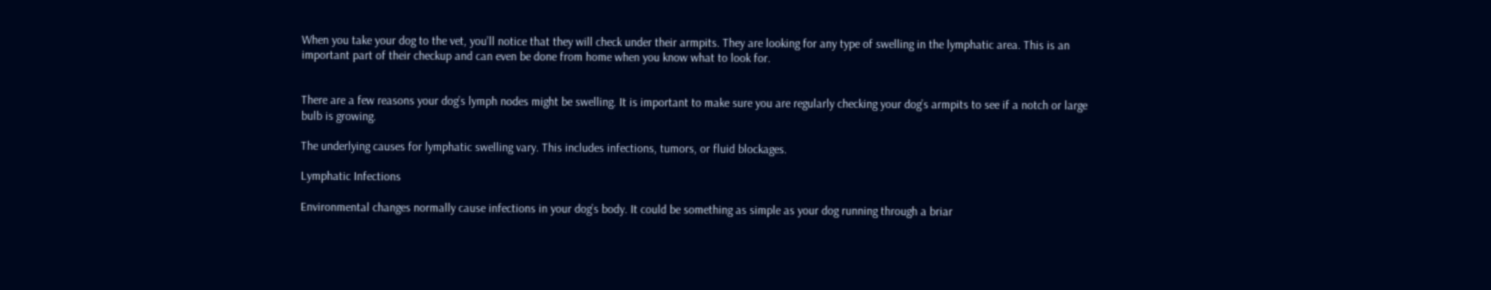When you take your dog to the vet, you’ll notice that they will check under their armpits. They are looking for any type of swelling in the lymphatic area. This is an important part of their checkup and can even be done from home when you know what to look for.


There are a few reasons your dog’s lymph nodes might be swelling. It is important to make sure you are regularly checking your dog’s armpits to see if a notch or large bulb is growing.

The underlying causes for lymphatic swelling vary. This includes infections, tumors, or fluid blockages.

Lymphatic Infections

Environmental changes normally cause infections in your dog’s body. It could be something as simple as your dog running through a briar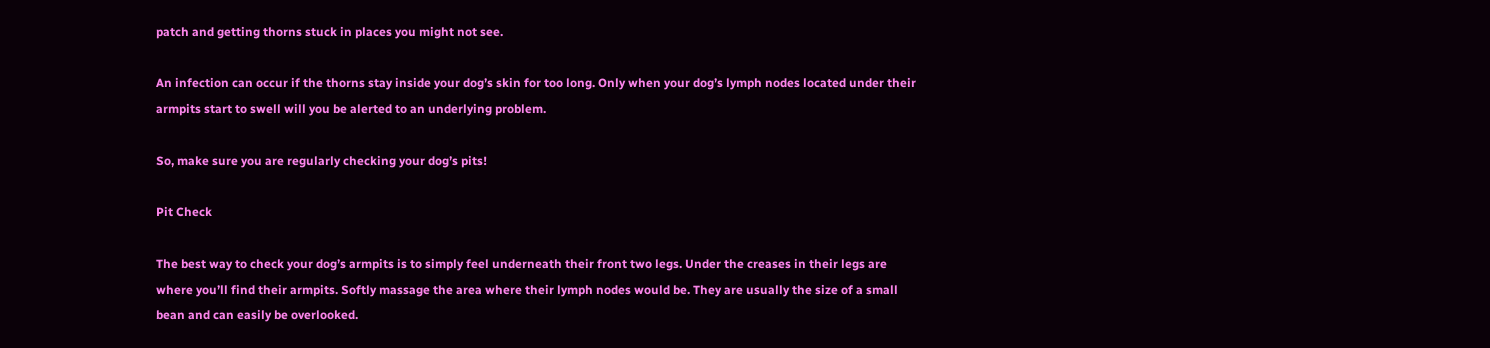patch and getting thorns stuck in places you might not see.

An infection can occur if the thorns stay inside your dog’s skin for too long. Only when your dog’s lymph nodes located under their armpits start to swell will you be alerted to an underlying problem.

So, make sure you are regularly checking your dog’s pits!

Pit Check

The best way to check your dog’s armpits is to simply feel underneath their front two legs. Under the creases in their legs are where you’ll find their armpits. Softly massage the area where their lymph nodes would be. They are usually the size of a small bean and can easily be overlooked.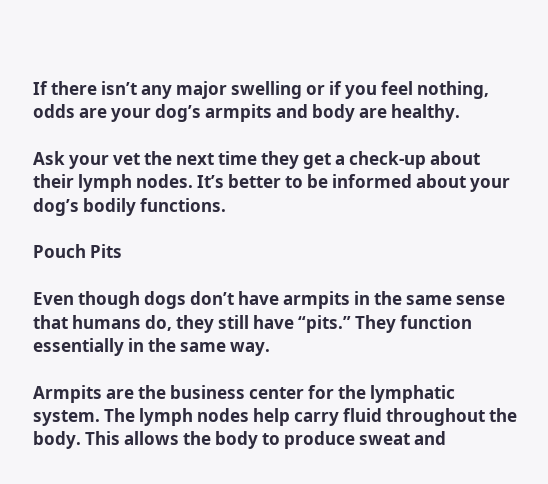If there isn’t any major swelling or if you feel nothing, odds are your dog’s armpits and body are healthy.

Ask your vet the next time they get a check-up about their lymph nodes. It’s better to be informed about your dog’s bodily functions.

Pouch Pits

Even though dogs don’t have armpits in the same sense that humans do, they still have “pits.” They function essentially in the same way.

Armpits are the business center for the lymphatic system. The lymph nodes help carry fluid throughout the body. This allows the body to produce sweat and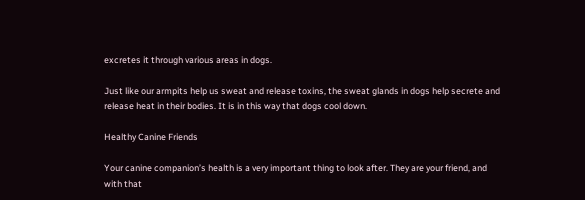excretes it through various areas in dogs.

Just like our armpits help us sweat and release toxins, the sweat glands in dogs help secrete and release heat in their bodies. It is in this way that dogs cool down.

Healthy Canine Friends

Your canine companion’s health is a very important thing to look after. They are your friend, and with that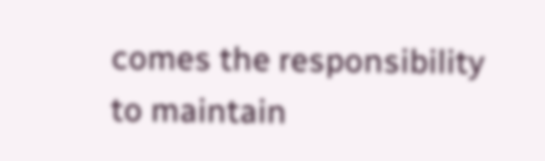comes the responsibility to maintain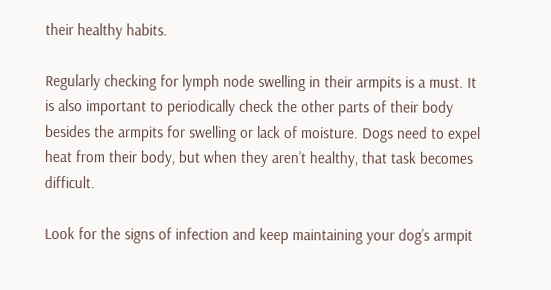their healthy habits.

Regularly checking for lymph node swelling in their armpits is a must. It is also important to periodically check the other parts of their body besides the armpits for swelling or lack of moisture. Dogs need to expel heat from their body, but when they aren’t healthy, that task becomes difficult.

Look for the signs of infection and keep maintaining your dog’s armpit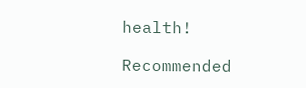health!

Recommended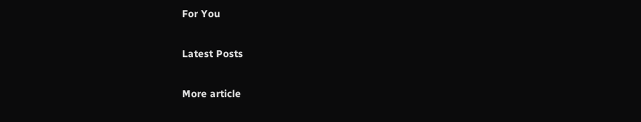For You

Latest Posts

More article